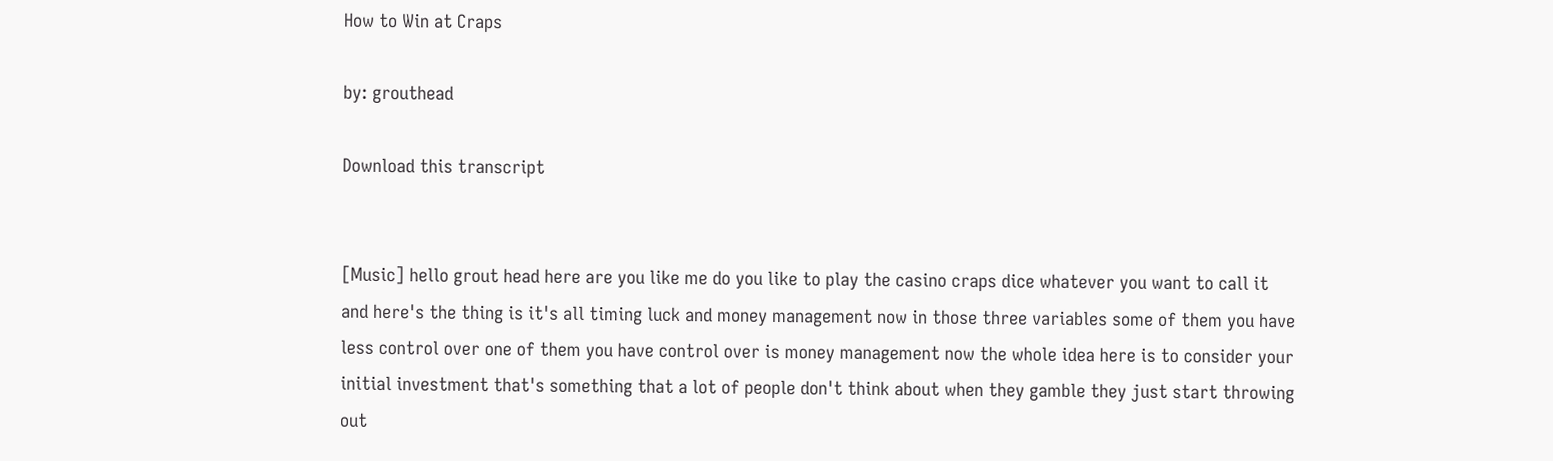How to Win at Craps

by: grouthead

Download this transcript


[Music] hello grout head here are you like me do you like to play the casino craps dice whatever you want to call it and here's the thing is it's all timing luck and money management now in those three variables some of them you have less control over one of them you have control over is money management now the whole idea here is to consider your initial investment that's something that a lot of people don't think about when they gamble they just start throwing out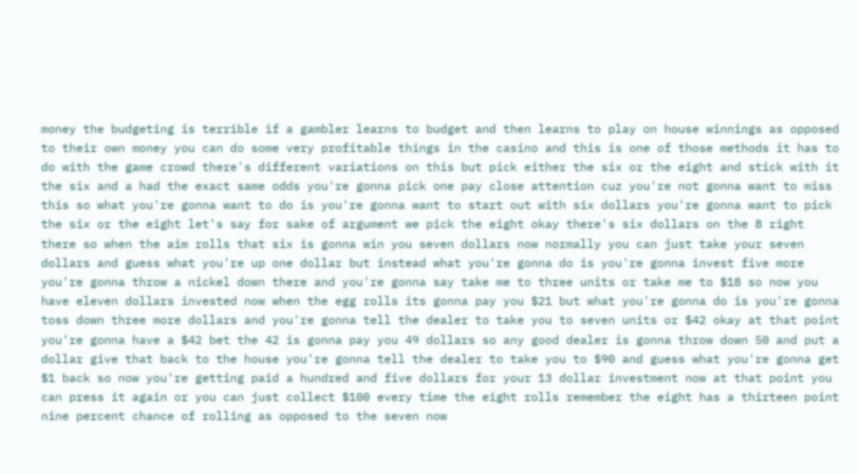money the budgeting is terrible if a gambler learns to budget and then learns to play on house winnings as opposed to their own money you can do some very profitable things in the casino and this is one of those methods it has to do with the game crowd there's different variations on this but pick either the six or the eight and stick with it the six and a had the exact same odds you're gonna pick one pay close attention cuz you're not gonna want to miss this so what you're gonna want to do is you're gonna want to start out with six dollars you're gonna want to pick the six or the eight let's say for sake of argument we pick the eight okay there's six dollars on the 8 right there so when the aim rolls that six is gonna win you seven dollars now normally you can just take your seven dollars and guess what you're up one dollar but instead what you're gonna do is you're gonna invest five more you're gonna throw a nickel down there and you're gonna say take me to three units or take me to $18 so now you have eleven dollars invested now when the egg rolls its gonna pay you $21 but what you're gonna do is you're gonna toss down three more dollars and you're gonna tell the dealer to take you to seven units or $42 okay at that point you're gonna have a $42 bet the 42 is gonna pay you 49 dollars so any good dealer is gonna throw down 50 and put a dollar give that back to the house you're gonna tell the dealer to take you to $90 and guess what you're gonna get $1 back so now you're getting paid a hundred and five dollars for your 13 dollar investment now at that point you can press it again or you can just collect $100 every time the eight rolls remember the eight has a thirteen point nine percent chance of rolling as opposed to the seven now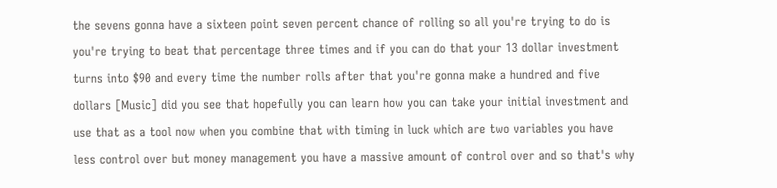the sevens gonna have a sixteen point seven percent chance of rolling so all you're trying to do is you're trying to beat that percentage three times and if you can do that your 13 dollar investment turns into $90 and every time the number rolls after that you're gonna make a hundred and five dollars [Music] did you see that hopefully you can learn how you can take your initial investment and use that as a tool now when you combine that with timing in luck which are two variables you have less control over but money management you have a massive amount of control over and so that's why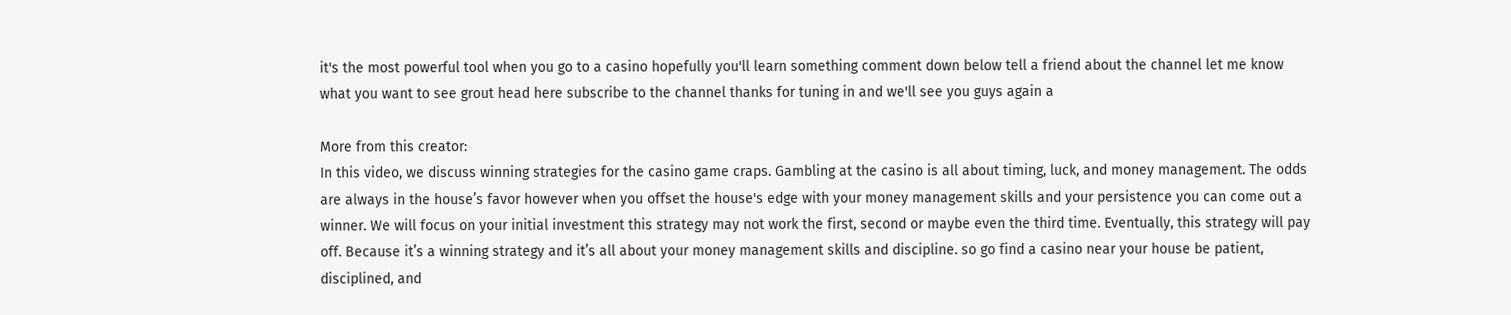it's the most powerful tool when you go to a casino hopefully you'll learn something comment down below tell a friend about the channel let me know what you want to see grout head here subscribe to the channel thanks for tuning in and we'll see you guys again a

More from this creator:
In this video, we discuss winning strategies for the casino game craps. Gambling at the casino is all about timing, luck, and money management. The odds are always in the house’s favor however when you offset the house's edge with your money management skills and your persistence you can come out a winner. We will focus on your initial investment this strategy may not work the first, second or maybe even the third time. Eventually, this strategy will pay off. Because it’s a winning strategy and it’s all about your money management skills and discipline. so go find a casino near your house be patient, disciplined, and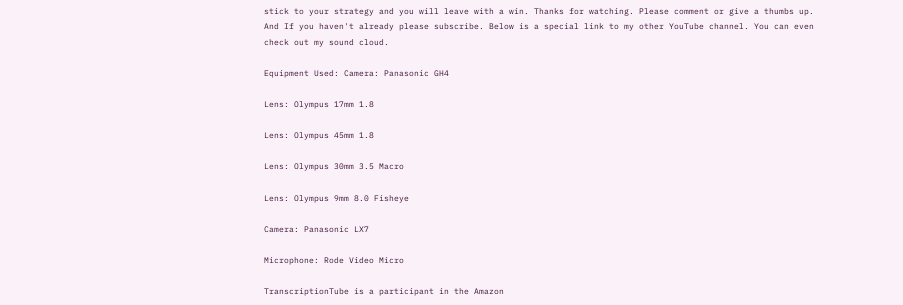stick to your strategy and you will leave with a win. Thanks for watching. Please comment or give a thumbs up. And If you haven't already please subscribe. Below is a special link to my other YouTube channel. You can even check out my sound cloud.

Equipment Used: Camera: Panasonic GH4

Lens: Olympus 17mm 1.8

Lens: Olympus 45mm 1.8

Lens: Olympus 30mm 3.5 Macro

Lens: Olympus 9mm 8.0 Fisheye

Camera: Panasonic LX7

Microphone: Rode Video Micro

TranscriptionTube is a participant in the Amazon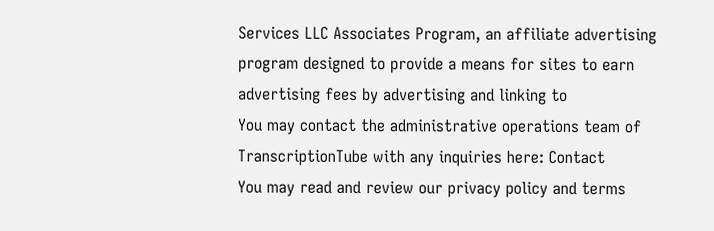Services LLC Associates Program, an affiliate advertising program designed to provide a means for sites to earn advertising fees by advertising and linking to
You may contact the administrative operations team of TranscriptionTube with any inquiries here: Contact
You may read and review our privacy policy and terms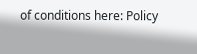of conditions here: Policy